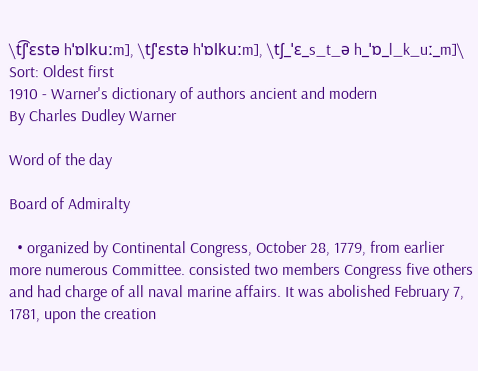\t͡ʃˈɛstə hˈɒlkuːm], \tʃˈɛstə hˈɒlkuːm], \tʃ_ˈɛ_s_t_ə h_ˈɒ_l_k_uː_m]\
Sort: Oldest first
1910 - Warner's dictionary of authors ancient and modern
By Charles Dudley Warner

Word of the day

Board of Admiralty

  • organized by Continental Congress, October 28, 1779, from earlier more numerous Committee. consisted two members Congress five others and had charge of all naval marine affairs. It was abolished February 7, 1781, upon the creation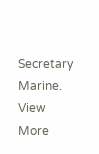Secretary Marine.
View More